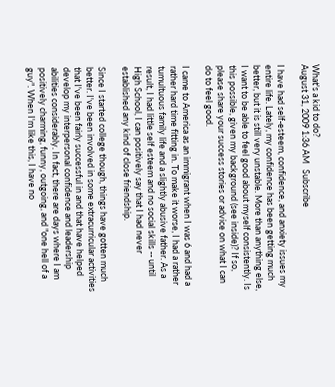What's a kid to do?
August 31, 2009 1:36 AM   Subscribe

I have had self-esteem, confidence, and anxiety issues my entire life. Lately, my confidence has been getting much better, but it is still very unstable. More than anything else, I want to be able to feel good about myself consistently. Is this possible, given my background (see inside)? If so, please share your success stories or advice on what I can do to feel good.

I came to America as an immigrant when I was 6 and had a rather hard time fitting in. To make it worse, I had a rather tumultuous family life and a slightly abusive father. As a result, I had little self esteem and no social skills -- until High School, I can positively say that I had never established any kind of close friendship.

Since I started college though, things have gotten much better. I've been involved in some extracurricular activities that I've been fairly successful in and that have helped develop my interpersonal confidence and leadership abilities considerably. In fact, there are days where I am positively charming, funny, outgoing, and "one hell of a guy". When I'm like this, I have no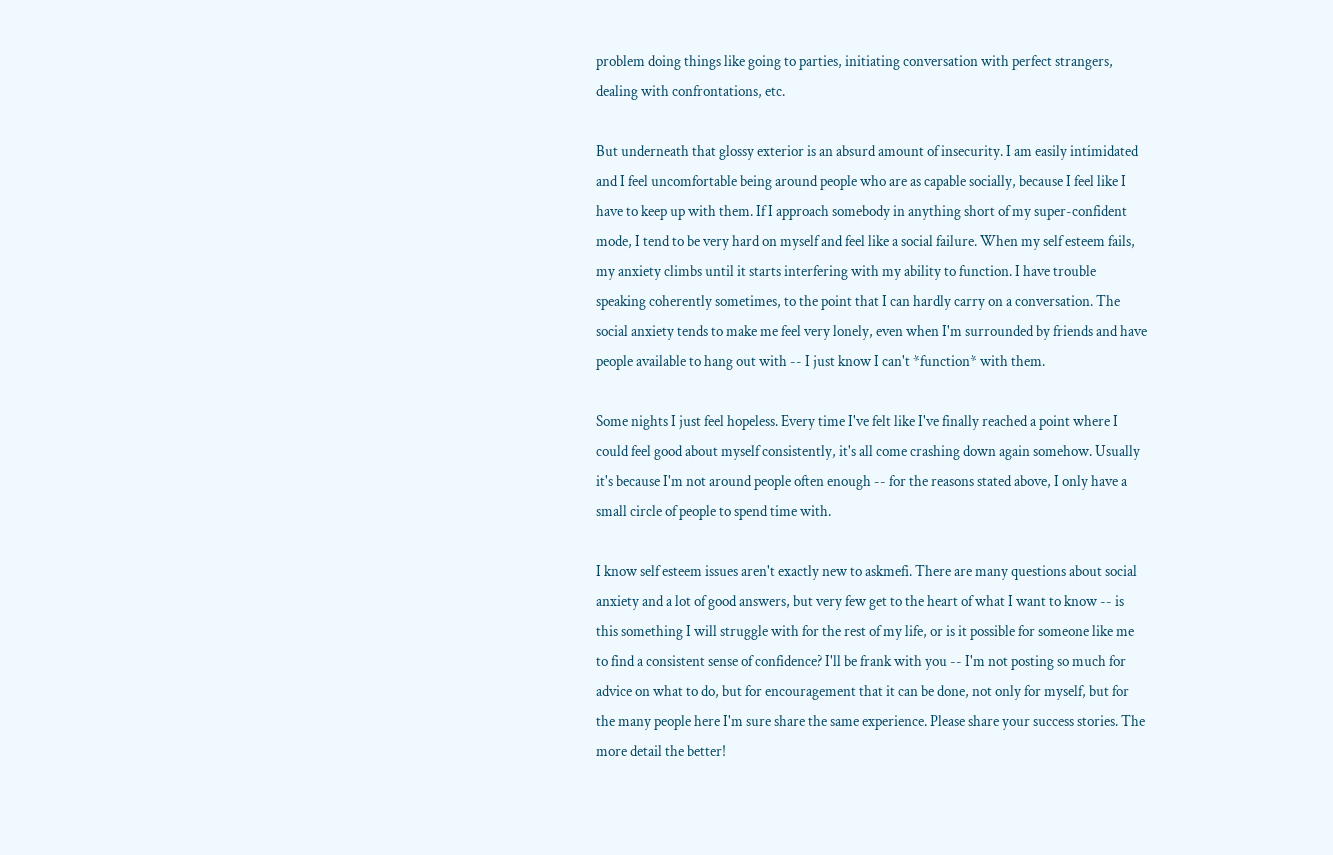problem doing things like going to parties, initiating conversation with perfect strangers, dealing with confrontations, etc.

But underneath that glossy exterior is an absurd amount of insecurity. I am easily intimidated and I feel uncomfortable being around people who are as capable socially, because I feel like I have to keep up with them. If I approach somebody in anything short of my super-confident mode, I tend to be very hard on myself and feel like a social failure. When my self esteem fails, my anxiety climbs until it starts interfering with my ability to function. I have trouble speaking coherently sometimes, to the point that I can hardly carry on a conversation. The social anxiety tends to make me feel very lonely, even when I'm surrounded by friends and have people available to hang out with -- I just know I can't *function* with them.

Some nights I just feel hopeless. Every time I've felt like I've finally reached a point where I could feel good about myself consistently, it's all come crashing down again somehow. Usually it's because I'm not around people often enough -- for the reasons stated above, I only have a small circle of people to spend time with.

I know self esteem issues aren't exactly new to askmefi. There are many questions about social anxiety and a lot of good answers, but very few get to the heart of what I want to know -- is this something I will struggle with for the rest of my life, or is it possible for someone like me to find a consistent sense of confidence? I'll be frank with you -- I'm not posting so much for advice on what to do, but for encouragement that it can be done, not only for myself, but for the many people here I'm sure share the same experience. Please share your success stories. The more detail the better!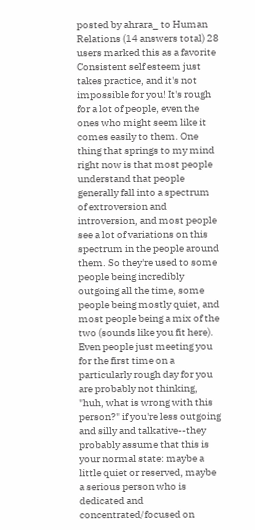posted by ahrara_ to Human Relations (14 answers total) 28 users marked this as a favorite
Consistent self esteem just takes practice, and it's not impossible for you! It's rough for a lot of people, even the ones who might seem like it comes easily to them. One thing that springs to my mind right now is that most people understand that people generally fall into a spectrum of extroversion and introversion, and most people see a lot of variations on this spectrum in the people around them. So they're used to some people being incredibly outgoing all the time, some people being mostly quiet, and most people being a mix of the two (sounds like you fit here). Even people just meeting you for the first time on a particularly rough day for you are probably not thinking, "huh, what is wrong with this person?" if you're less outgoing and silly and talkative--they probably assume that this is your normal state: maybe a little quiet or reserved, maybe a serious person who is dedicated and concentrated/focused on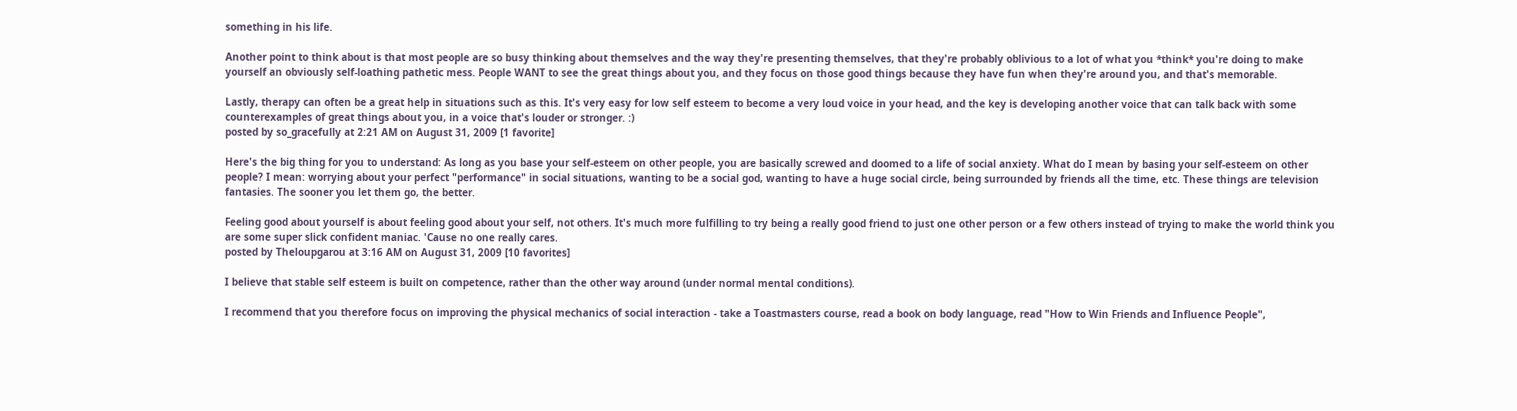something in his life.

Another point to think about is that most people are so busy thinking about themselves and the way they're presenting themselves, that they're probably oblivious to a lot of what you *think* you're doing to make yourself an obviously self-loathing pathetic mess. People WANT to see the great things about you, and they focus on those good things because they have fun when they're around you, and that's memorable.

Lastly, therapy can often be a great help in situations such as this. It's very easy for low self esteem to become a very loud voice in your head, and the key is developing another voice that can talk back with some counterexamples of great things about you, in a voice that's louder or stronger. :)
posted by so_gracefully at 2:21 AM on August 31, 2009 [1 favorite]

Here's the big thing for you to understand: As long as you base your self-esteem on other people, you are basically screwed and doomed to a life of social anxiety. What do I mean by basing your self-esteem on other people? I mean: worrying about your perfect "performance" in social situations, wanting to be a social god, wanting to have a huge social circle, being surrounded by friends all the time, etc. These things are television fantasies. The sooner you let them go, the better.

Feeling good about yourself is about feeling good about your self, not others. It's much more fulfilling to try being a really good friend to just one other person or a few others instead of trying to make the world think you are some super slick confident maniac. 'Cause no one really cares.
posted by Theloupgarou at 3:16 AM on August 31, 2009 [10 favorites]

I believe that stable self esteem is built on competence, rather than the other way around (under normal mental conditions).

I recommend that you therefore focus on improving the physical mechanics of social interaction - take a Toastmasters course, read a book on body language, read "How to Win Friends and Influence People",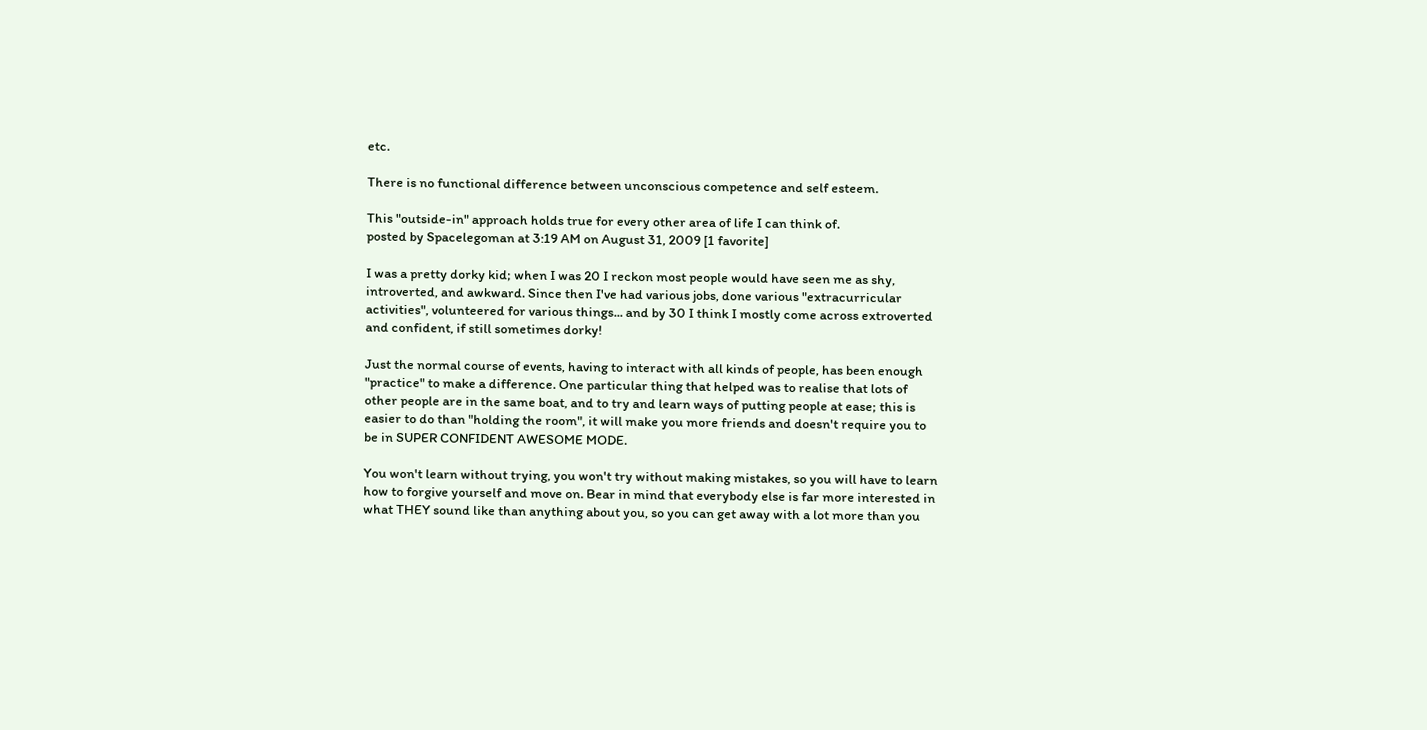etc.

There is no functional difference between unconscious competence and self esteem.

This "outside-in" approach holds true for every other area of life I can think of.
posted by Spacelegoman at 3:19 AM on August 31, 2009 [1 favorite]

I was a pretty dorky kid; when I was 20 I reckon most people would have seen me as shy, introverted, and awkward. Since then I've had various jobs, done various "extracurricular activities", volunteered for various things... and by 30 I think I mostly come across extroverted and confident, if still sometimes dorky!

Just the normal course of events, having to interact with all kinds of people, has been enough "practice" to make a difference. One particular thing that helped was to realise that lots of other people are in the same boat, and to try and learn ways of putting people at ease; this is easier to do than "holding the room", it will make you more friends and doesn't require you to be in SUPER CONFIDENT AWESOME MODE.

You won't learn without trying, you won't try without making mistakes, so you will have to learn how to forgive yourself and move on. Bear in mind that everybody else is far more interested in what THEY sound like than anything about you, so you can get away with a lot more than you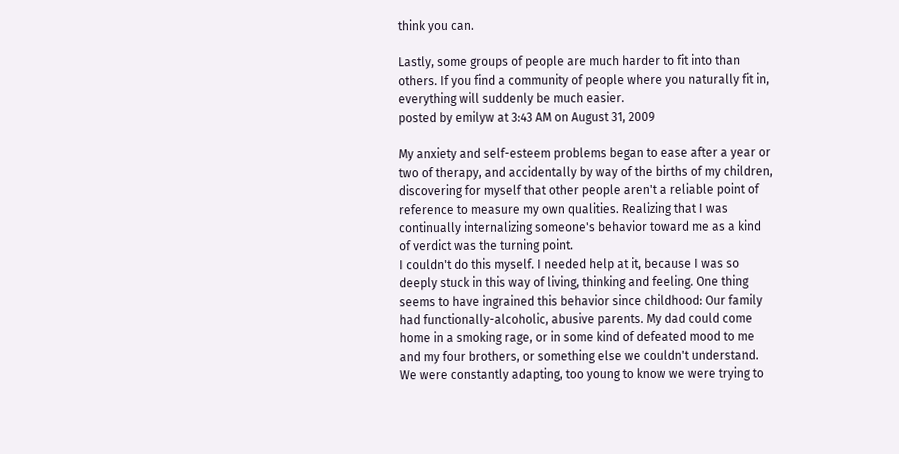think you can.

Lastly, some groups of people are much harder to fit into than others. If you find a community of people where you naturally fit in, everything will suddenly be much easier.
posted by emilyw at 3:43 AM on August 31, 2009

My anxiety and self-esteem problems began to ease after a year or two of therapy, and accidentally by way of the births of my children, discovering for myself that other people aren't a reliable point of reference to measure my own qualities. Realizing that I was continually internalizing someone's behavior toward me as a kind of verdict was the turning point.
I couldn't do this myself. I needed help at it, because I was so deeply stuck in this way of living, thinking and feeling. One thing seems to have ingrained this behavior since childhood: Our family had functionally-alcoholic, abusive parents. My dad could come home in a smoking rage, or in some kind of defeated mood to me and my four brothers, or something else we couldn't understand. We were constantly adapting, too young to know we were trying to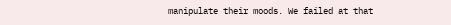manipulate their moods. We failed at that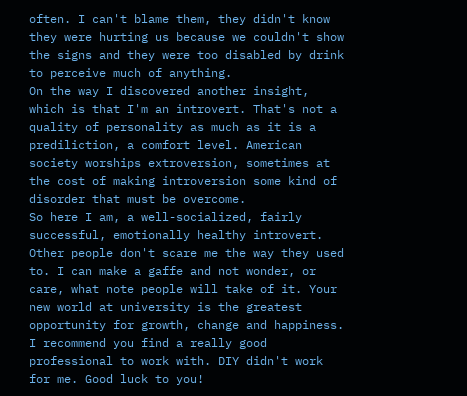often. I can't blame them, they didn't know they were hurting us because we couldn't show the signs and they were too disabled by drink to perceive much of anything.
On the way I discovered another insight, which is that I'm an introvert. That's not a quality of personality as much as it is a prediliction, a comfort level. American society worships extroversion, sometimes at the cost of making introversion some kind of disorder that must be overcome.
So here I am, a well-socialized, fairly successful, emotionally healthy introvert. Other people don't scare me the way they used to. I can make a gaffe and not wonder, or care, what note people will take of it. Your new world at university is the greatest opportunity for growth, change and happiness. I recommend you find a really good professional to work with. DIY didn't work for me. Good luck to you!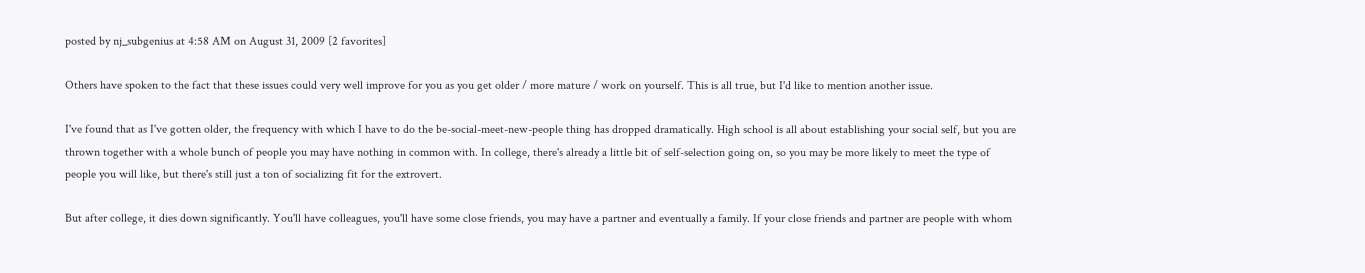posted by nj_subgenius at 4:58 AM on August 31, 2009 [2 favorites]

Others have spoken to the fact that these issues could very well improve for you as you get older / more mature / work on yourself. This is all true, but I'd like to mention another issue.

I've found that as I've gotten older, the frequency with which I have to do the be-social-meet-new-people thing has dropped dramatically. High school is all about establishing your social self, but you are thrown together with a whole bunch of people you may have nothing in common with. In college, there's already a little bit of self-selection going on, so you may be more likely to meet the type of people you will like, but there's still just a ton of socializing fit for the extrovert.

But after college, it dies down significantly. You'll have colleagues, you'll have some close friends, you may have a partner and eventually a family. If your close friends and partner are people with whom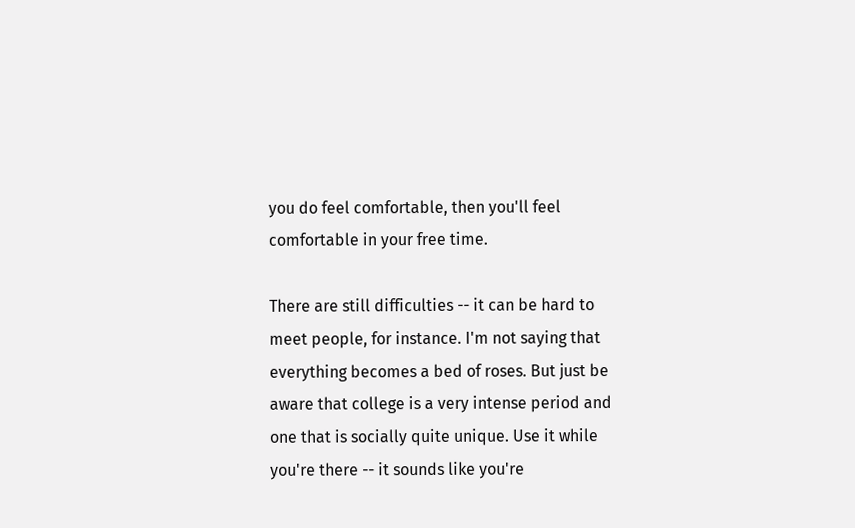you do feel comfortable, then you'll feel comfortable in your free time.

There are still difficulties -- it can be hard to meet people, for instance. I'm not saying that everything becomes a bed of roses. But just be aware that college is a very intense period and one that is socially quite unique. Use it while you're there -- it sounds like you're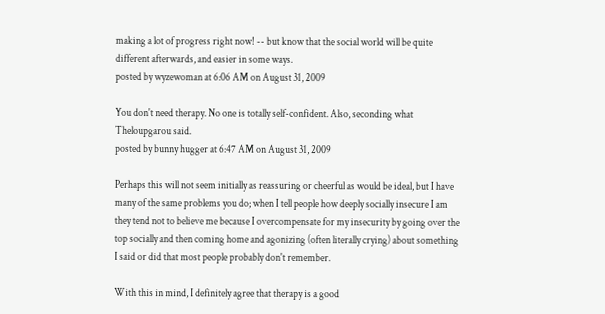making a lot of progress right now! -- but know that the social world will be quite different afterwards, and easier in some ways.
posted by wyzewoman at 6:06 AM on August 31, 2009

You don't need therapy. No one is totally self-confident. Also, seconding what Theloupgarou said.
posted by bunny hugger at 6:47 AM on August 31, 2009

Perhaps this will not seem initially as reassuring or cheerful as would be ideal, but I have many of the same problems you do; when I tell people how deeply socially insecure I am they tend not to believe me because I overcompensate for my insecurity by going over the top socially and then coming home and agonizing (often literally crying) about something I said or did that most people probably don't remember.

With this in mind, I definitely agree that therapy is a good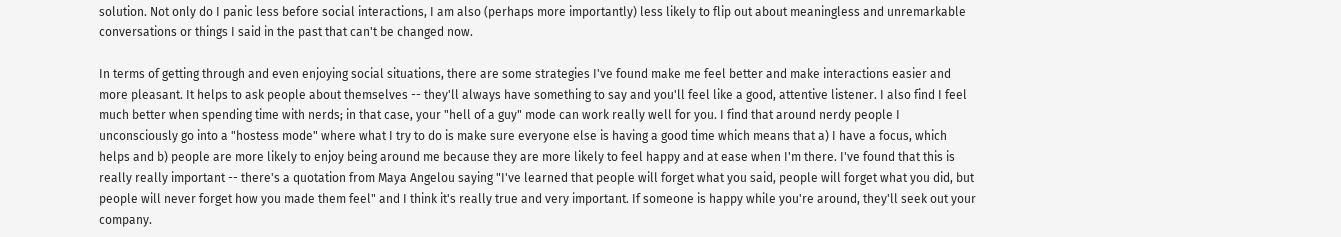solution. Not only do I panic less before social interactions, I am also (perhaps more importantly) less likely to flip out about meaningless and unremarkable conversations or things I said in the past that can't be changed now.

In terms of getting through and even enjoying social situations, there are some strategies I've found make me feel better and make interactions easier and more pleasant. It helps to ask people about themselves -- they'll always have something to say and you'll feel like a good, attentive listener. I also find I feel much better when spending time with nerds; in that case, your "hell of a guy" mode can work really well for you. I find that around nerdy people I unconsciously go into a "hostess mode" where what I try to do is make sure everyone else is having a good time which means that a) I have a focus, which helps and b) people are more likely to enjoy being around me because they are more likely to feel happy and at ease when I'm there. I've found that this is really really important -- there's a quotation from Maya Angelou saying "I've learned that people will forget what you said, people will forget what you did, but people will never forget how you made them feel" and I think it's really true and very important. If someone is happy while you're around, they'll seek out your company.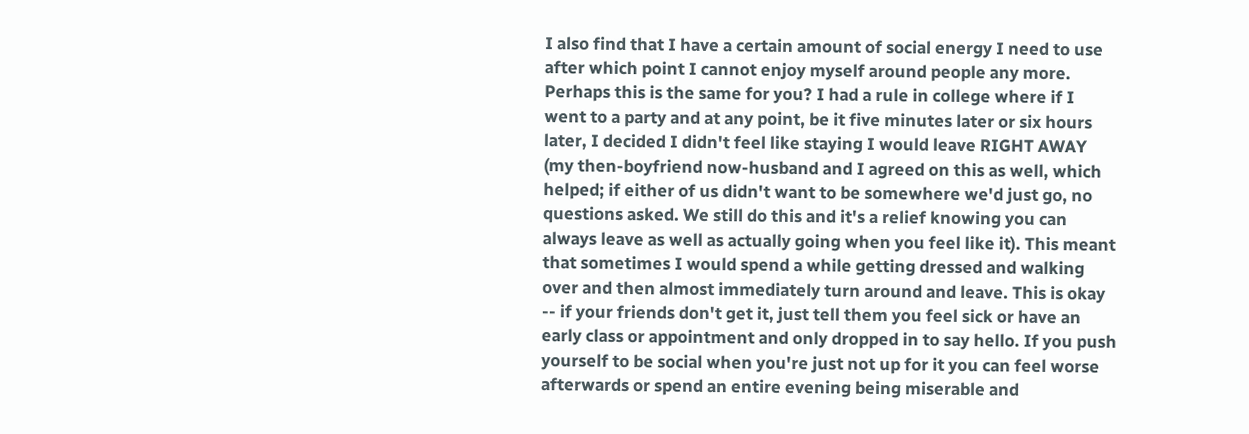I also find that I have a certain amount of social energy I need to use after which point I cannot enjoy myself around people any more. Perhaps this is the same for you? I had a rule in college where if I went to a party and at any point, be it five minutes later or six hours later, I decided I didn't feel like staying I would leave RIGHT AWAY (my then-boyfriend now-husband and I agreed on this as well, which helped; if either of us didn't want to be somewhere we'd just go, no questions asked. We still do this and it's a relief knowing you can always leave as well as actually going when you feel like it). This meant that sometimes I would spend a while getting dressed and walking over and then almost immediately turn around and leave. This is okay -- if your friends don't get it, just tell them you feel sick or have an early class or appointment and only dropped in to say hello. If you push yourself to be social when you're just not up for it you can feel worse afterwards or spend an entire evening being miserable and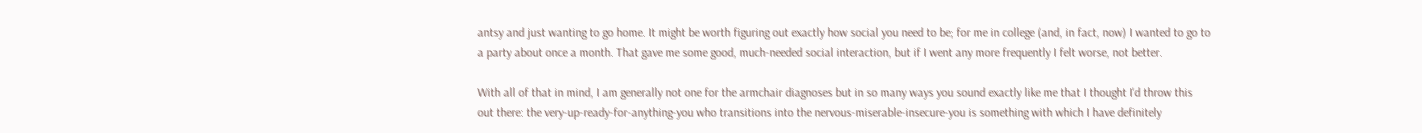antsy and just wanting to go home. It might be worth figuring out exactly how social you need to be; for me in college (and, in fact, now) I wanted to go to a party about once a month. That gave me some good, much-needed social interaction, but if I went any more frequently I felt worse, not better.

With all of that in mind, I am generally not one for the armchair diagnoses but in so many ways you sound exactly like me that I thought I'd throw this out there: the very-up-ready-for-anything-you who transitions into the nervous-miserable-insecure-you is something with which I have definitely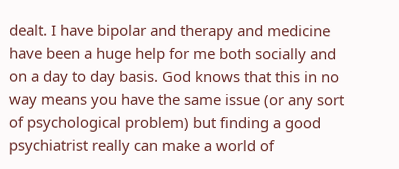dealt. I have bipolar and therapy and medicine have been a huge help for me both socially and on a day to day basis. God knows that this in no way means you have the same issue (or any sort of psychological problem) but finding a good psychiatrist really can make a world of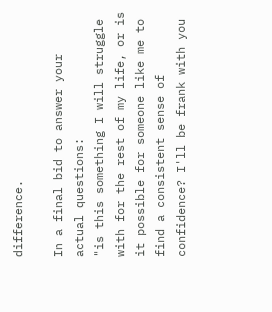difference.

In a final bid to answer your actual questions:
"is this something I will struggle with for the rest of my life, or is it possible for someone like me to find a consistent sense of confidence? I'll be frank with you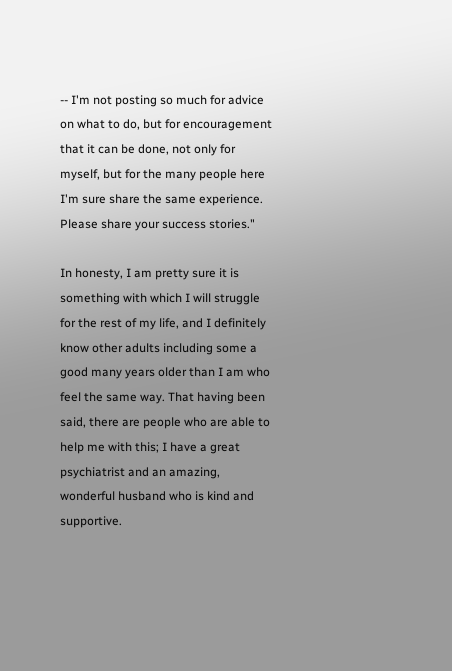-- I'm not posting so much for advice on what to do, but for encouragement that it can be done, not only for myself, but for the many people here I'm sure share the same experience. Please share your success stories."

In honesty, I am pretty sure it is something with which I will struggle for the rest of my life, and I definitely know other adults including some a good many years older than I am who feel the same way. That having been said, there are people who are able to help me with this; I have a great psychiatrist and an amazing, wonderful husband who is kind and supportive.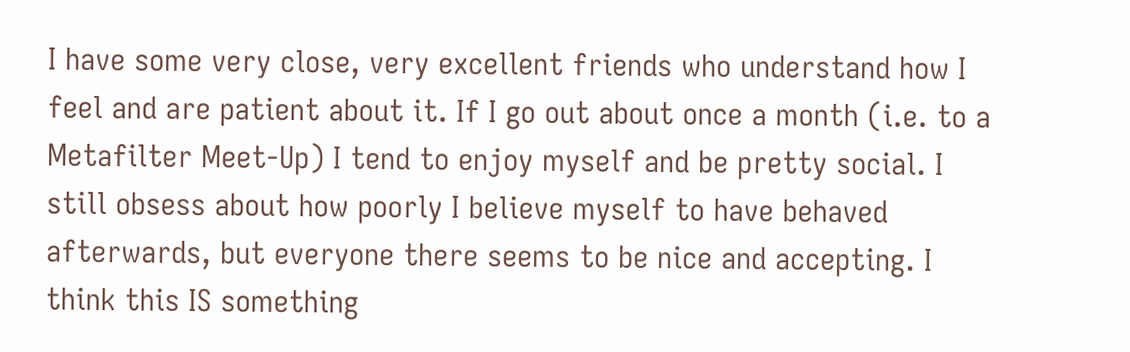I have some very close, very excellent friends who understand how I feel and are patient about it. If I go out about once a month (i.e. to a Metafilter Meet-Up) I tend to enjoy myself and be pretty social. I still obsess about how poorly I believe myself to have behaved afterwards, but everyone there seems to be nice and accepting. I think this IS something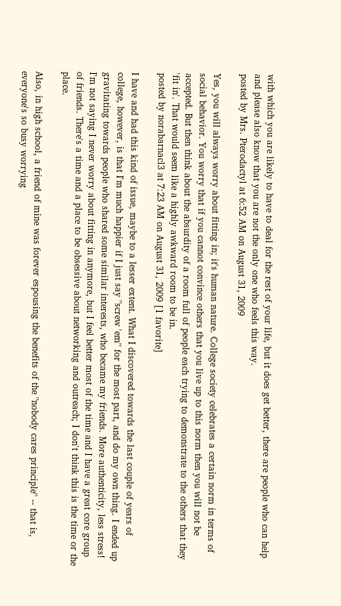with which you are likely to have to deal for the rest of your life, but it does get better, there are people who can help and please also know that you are not the only one who feels this way.
posted by Mrs. Pterodactyl at 6:52 AM on August 31, 2009

Yes, you will always worry about fitting in; it's human nature. College society celebrates a certain norm in terms of social behavior. You worry that if you cannot convince others that you live up to this norm then you will not be accepted. But then think about the absurdity of a room full of people each trying to demonstrate to the others that they 'fit in'. That would seem like a highly awkward room to be in.
posted by norabarnacl3 at 7:23 AM on August 31, 2009 [1 favorite]

I have and had this kind of issue, maybe to a lesser extent. What I discovered towards the last couple of years of college, however, is that I'm much happier if I just say "screw 'em" for the most part, and do my own thing. I ended up gravitating towards people who shared some similar interests, who became my friends. More authenticity, less stress! I'm not saying I never worry about fitting in anymore, but I feel better most of the time and I have a great core group of friends. There's a time and a place to be obsessive about networking and outreach; I don't think this is the time or the place.

Also, in high school, a friend of mine was forever espousing the benefits of the "nobody cares principle" -- that is, everyone's so busy worrying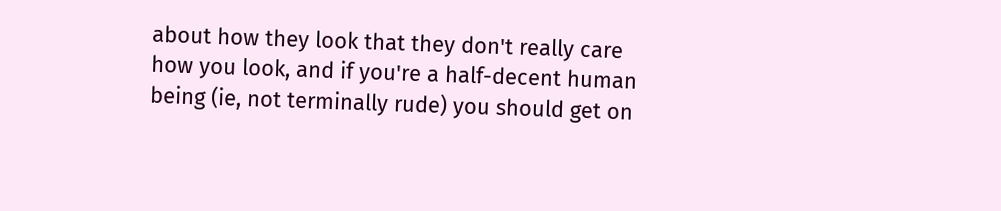about how they look that they don't really care how you look, and if you're a half-decent human being (ie, not terminally rude) you should get on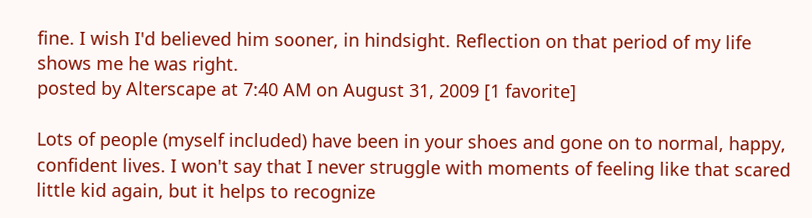fine. I wish I'd believed him sooner, in hindsight. Reflection on that period of my life shows me he was right.
posted by Alterscape at 7:40 AM on August 31, 2009 [1 favorite]

Lots of people (myself included) have been in your shoes and gone on to normal, happy, confident lives. I won't say that I never struggle with moments of feeling like that scared little kid again, but it helps to recognize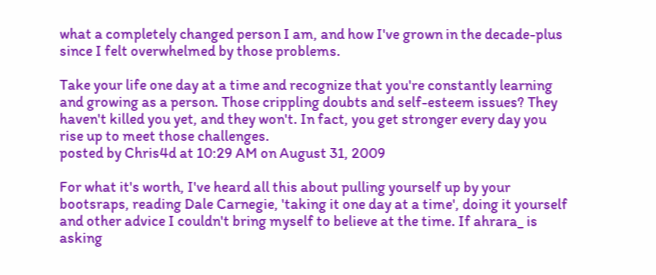what a completely changed person I am, and how I've grown in the decade-plus since I felt overwhelmed by those problems.

Take your life one day at a time and recognize that you're constantly learning and growing as a person. Those crippling doubts and self-esteem issues? They haven't killed you yet, and they won't. In fact, you get stronger every day you rise up to meet those challenges.
posted by Chris4d at 10:29 AM on August 31, 2009

For what it's worth, I've heard all this about pulling yourself up by your bootsraps, reading Dale Carnegie, 'taking it one day at a time', doing it yourself and other advice I couldn't bring myself to believe at the time. If ahrara_ is asking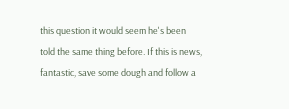this question it would seem he's been told the same thing before. If this is news, fantastic, save some dough and follow a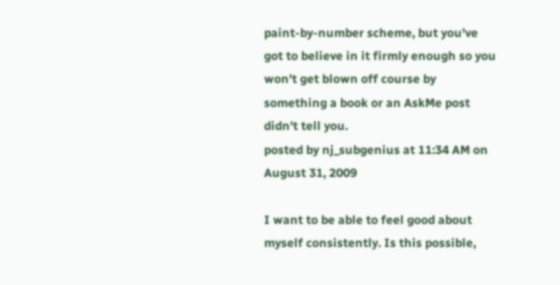paint-by-number scheme, but you've got to believe in it firmly enough so you won't get blown off course by something a book or an AskMe post didn't tell you.
posted by nj_subgenius at 11:34 AM on August 31, 2009

I want to be able to feel good about myself consistently. Is this possible,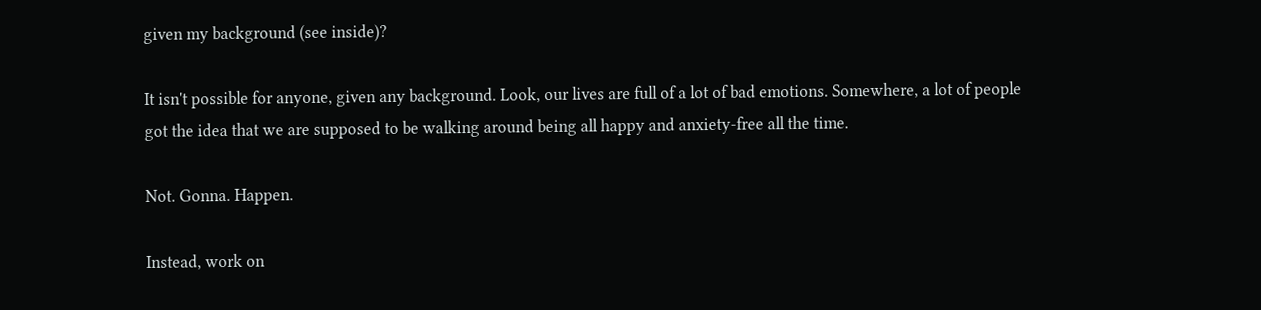given my background (see inside)?

It isn't possible for anyone, given any background. Look, our lives are full of a lot of bad emotions. Somewhere, a lot of people got the idea that we are supposed to be walking around being all happy and anxiety-free all the time.

Not. Gonna. Happen.

Instead, work on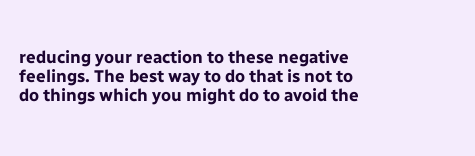reducing your reaction to these negative feelings. The best way to do that is not to do things which you might do to avoid the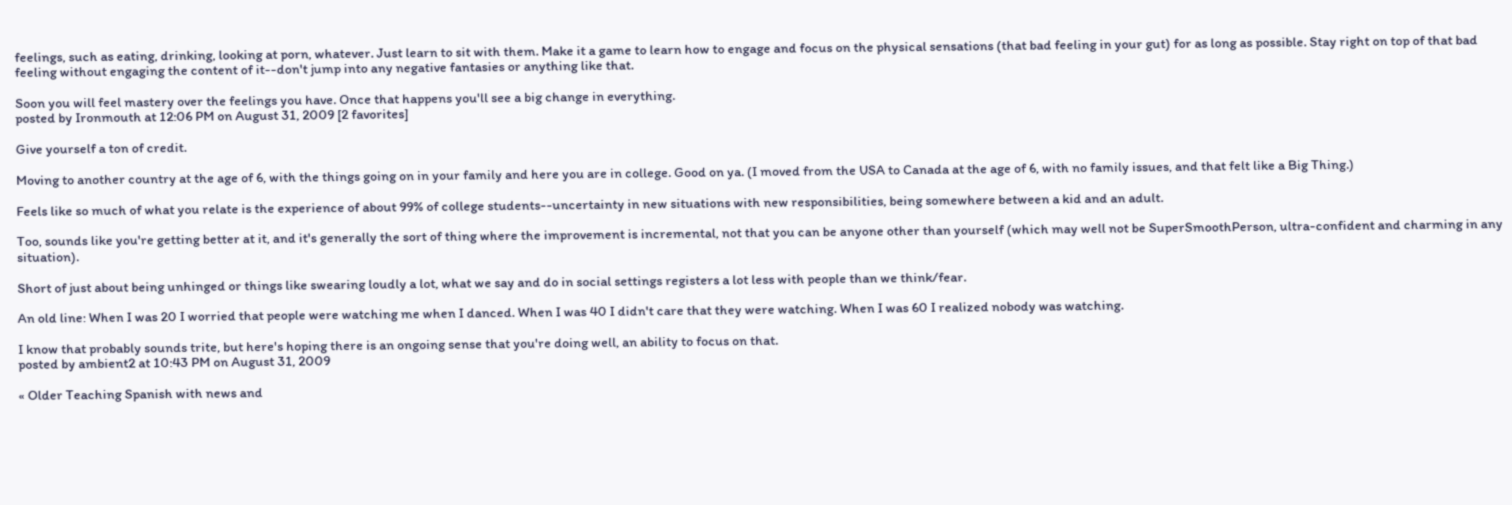feelings, such as eating, drinking, looking at porn, whatever. Just learn to sit with them. Make it a game to learn how to engage and focus on the physical sensations (that bad feeling in your gut) for as long as possible. Stay right on top of that bad feeling without engaging the content of it--don't jump into any negative fantasies or anything like that.

Soon you will feel mastery over the feelings you have. Once that happens you'll see a big change in everything.
posted by Ironmouth at 12:06 PM on August 31, 2009 [2 favorites]

Give yourself a ton of credit.

Moving to another country at the age of 6, with the things going on in your family and here you are in college. Good on ya. (I moved from the USA to Canada at the age of 6, with no family issues, and that felt like a Big Thing.)

Feels like so much of what you relate is the experience of about 99% of college students--uncertainty in new situations with new responsibilities, being somewhere between a kid and an adult.

Too, sounds like you're getting better at it, and it's generally the sort of thing where the improvement is incremental, not that you can be anyone other than yourself (which may well not be SuperSmoothPerson, ultra-confident and charming in any situation).

Short of just about being unhinged or things like swearing loudly a lot, what we say and do in social settings registers a lot less with people than we think/fear.

An old line: When I was 20 I worried that people were watching me when I danced. When I was 40 I didn't care that they were watching. When I was 60 I realized nobody was watching.

I know that probably sounds trite, but here's hoping there is an ongoing sense that you're doing well, an ability to focus on that.
posted by ambient2 at 10:43 PM on August 31, 2009

« Older Teaching Spanish with news and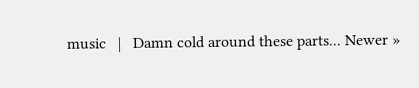music   |   Damn cold around these parts... Newer »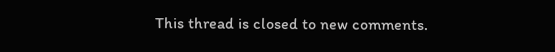This thread is closed to new comments.